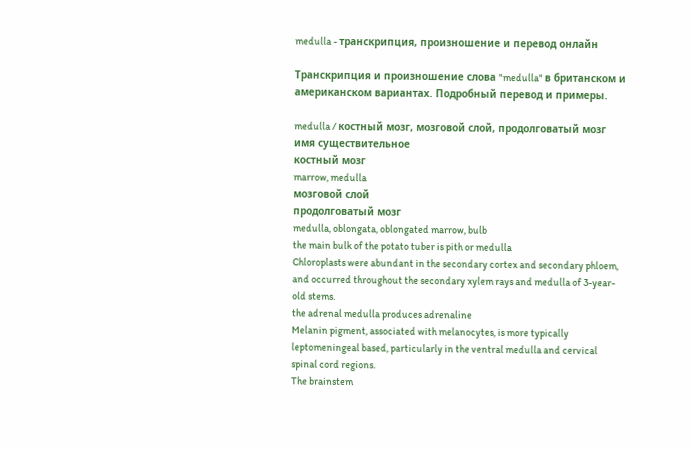medulla - транскрипция, произношение и перевод онлайн

Транскрипция и произношение слова "medulla" в британском и американском вариантах. Подробный перевод и примеры.

medulla / костный мозг, мозговой слой, продолговатый мозг
имя существительное
костный мозг
marrow, medulla
мозговой слой
продолговатый мозг
medulla, oblongata, oblongated marrow, bulb
the main bulk of the potato tuber is pith or medulla
Chloroplasts were abundant in the secondary cortex and secondary phloem, and occurred throughout the secondary xylem rays and medulla of 3-year-old stems.
the adrenal medulla produces adrenaline
Melanin pigment, associated with melanocytes, is more typically leptomeningeal based, particularly in the ventral medulla and cervical spinal cord regions.
The brainstem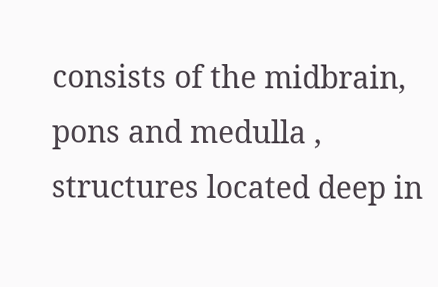consists of the midbrain, pons and medulla , structures located deep in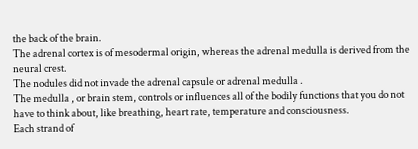the back of the brain.
The adrenal cortex is of mesodermal origin, whereas the adrenal medulla is derived from the neural crest.
The nodules did not invade the adrenal capsule or adrenal medulla .
The medulla , or brain stem, controls or influences all of the bodily functions that you do not have to think about, like breathing, heart rate, temperature and consciousness.
Each strand of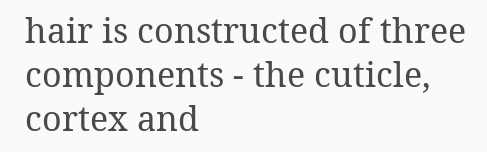hair is constructed of three components - the cuticle, cortex and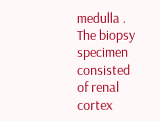medulla .
The biopsy specimen consisted of renal cortex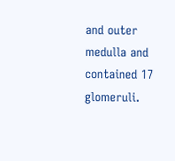and outer medulla and contained 17 glomeruli.